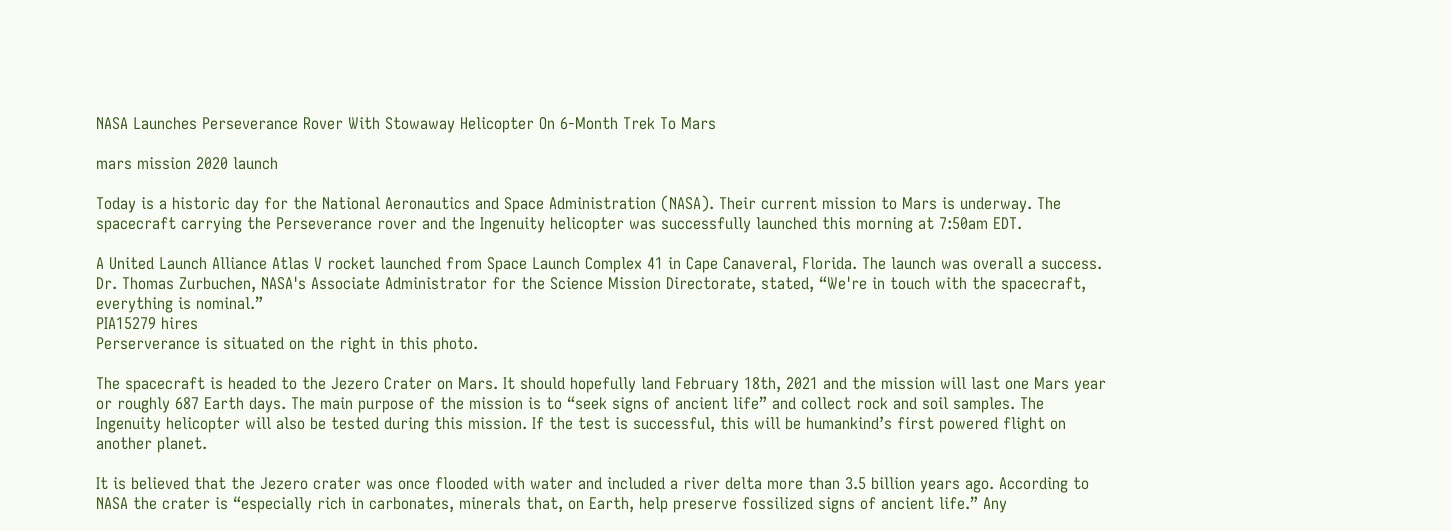NASA Launches Perseverance Rover With Stowaway Helicopter On 6-Month Trek To Mars

mars mission 2020 launch

Today is a historic day for the National Aeronautics and Space Administration (NASA). Their current mission to Mars is underway. The spacecraft carrying the Perseverance rover and the Ingenuity helicopter was successfully launched this morning at 7:50am EDT.

A United Launch Alliance Atlas V rocket launched from Space Launch Complex 41 in Cape Canaveral, Florida. The launch was overall a success. Dr. Thomas Zurbuchen, NASA's Associate Administrator for the Science Mission Directorate, stated, “We're in touch with the spacecraft, everything is nominal.”
PIA15279 hires
Perserverance is situated on the right in this photo.

The spacecraft is headed to the Jezero Crater on Mars. It should hopefully land February 18th, 2021 and the mission will last one Mars year or roughly 687 Earth days. The main purpose of the mission is to “seek signs of ancient life” and collect rock and soil samples. The Ingenuity helicopter will also be tested during this mission. If the test is successful, this will be humankind’s first powered flight on another planet.

It is believed that the Jezero crater was once flooded with water and included a river delta more than 3.5 billion years ago. According to NASA the crater is “especially rich in carbonates, minerals that, on Earth, help preserve fossilized signs of ancient life.” Any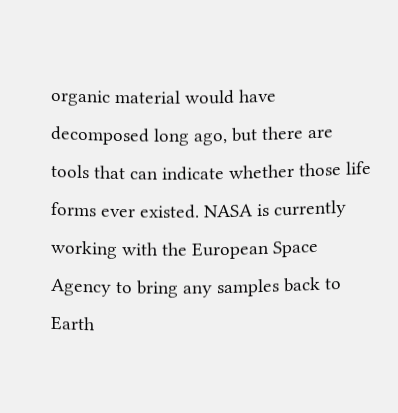organic material would have decomposed long ago, but there are tools that can indicate whether those life forms ever existed. NASA is currently working with the European Space Agency to bring any samples back to Earth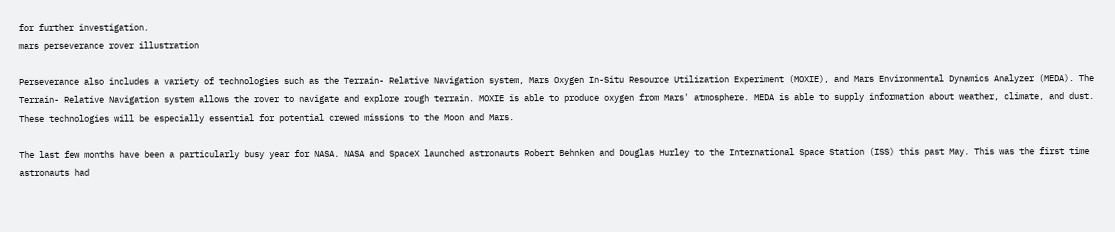for further investigation.
mars perseverance rover illustration

Perseverance also includes a variety of technologies such as the Terrain- Relative Navigation system, Mars Oxygen In-Situ Resource Utilization Experiment (MOXIE), and Mars Environmental Dynamics Analyzer (MEDA). The Terrain- Relative Navigation system allows the rover to navigate and explore rough terrain. MOXIE is able to produce oxygen from Mars' atmosphere. MEDA is able to supply information about weather, climate, and dust. These technologies will be especially essential for potential crewed missions to the Moon and Mars.

The last few months have been a particularly busy year for NASA. NASA and SpaceX launched astronauts Robert Behnken and Douglas Hurley to the International Space Station (ISS) this past May. This was the first time astronauts had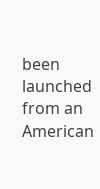been launched from an American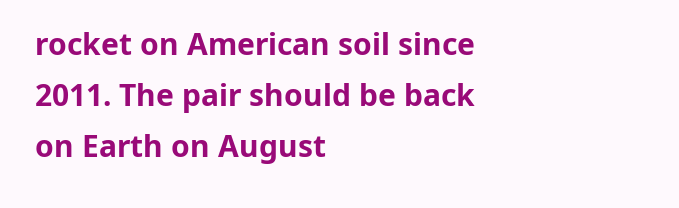rocket on American soil since 2011. The pair should be back on Earth on August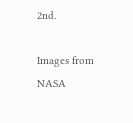2nd.

Images from NASA